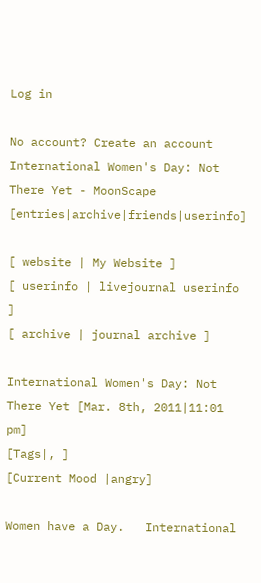Log in

No account? Create an account
International Women's Day: Not There Yet - MoonScape [entries|archive|friends|userinfo]

[ website | My Website ]
[ userinfo | livejournal userinfo ]
[ archive | journal archive ]

International Women's Day: Not There Yet [Mar. 8th, 2011|11:01 pm]
[Tags|, ]
[Current Mood |angry]

Women have a Day.   International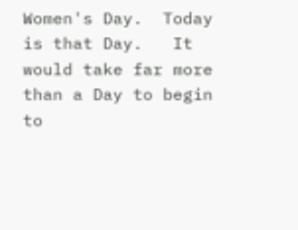Women's Day.  Today is that Day.   It would take far more than a Day to begin to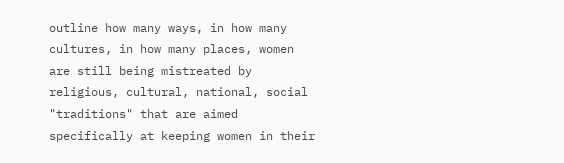outline how many ways, in how many cultures, in how many places, women are still being mistreated by religious, cultural, national, social "traditions" that are aimed specifically at keeping women in their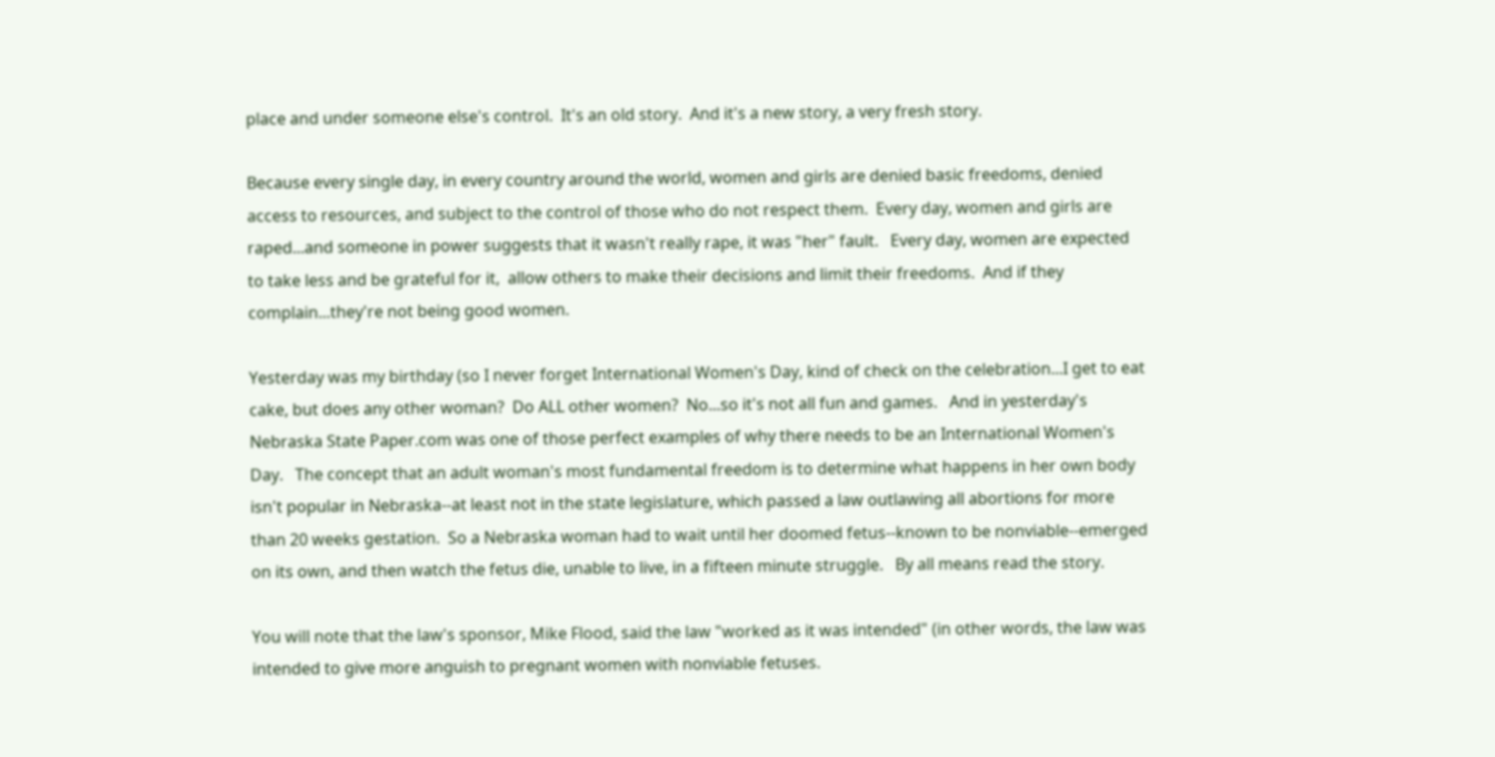place and under someone else's control.  It's an old story.  And it's a new story, a very fresh story.

Because every single day, in every country around the world, women and girls are denied basic freedoms, denied access to resources, and subject to the control of those who do not respect them.  Every day, women and girls are raped...and someone in power suggests that it wasn't really rape, it was "her" fault.   Every day, women are expected to take less and be grateful for it,  allow others to make their decisions and limit their freedoms.  And if they complain...they're not being good women.

Yesterday was my birthday (so I never forget International Women's Day, kind of check on the celebration...I get to eat cake, but does any other woman?  Do ALL other women?  No...so it's not all fun and games.   And in yesterday's   Nebraska State Paper.com was one of those perfect examples of why there needs to be an International Women's Day.   The concept that an adult woman's most fundamental freedom is to determine what happens in her own body isn't popular in Nebraska--at least not in the state legislature, which passed a law outlawing all abortions for more than 20 weeks gestation.  So a Nebraska woman had to wait until her doomed fetus--known to be nonviable--emerged on its own, and then watch the fetus die, unable to live, in a fifteen minute struggle.   By all means read the story.

You will note that the law's sponsor, Mike Flood, said the law "worked as it was intended" (in other words, the law was intended to give more anguish to pregnant women with nonviable fetuses.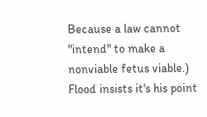Because a law cannot "intend" to make a nonviable fetus viable.)  Flood insists it's his point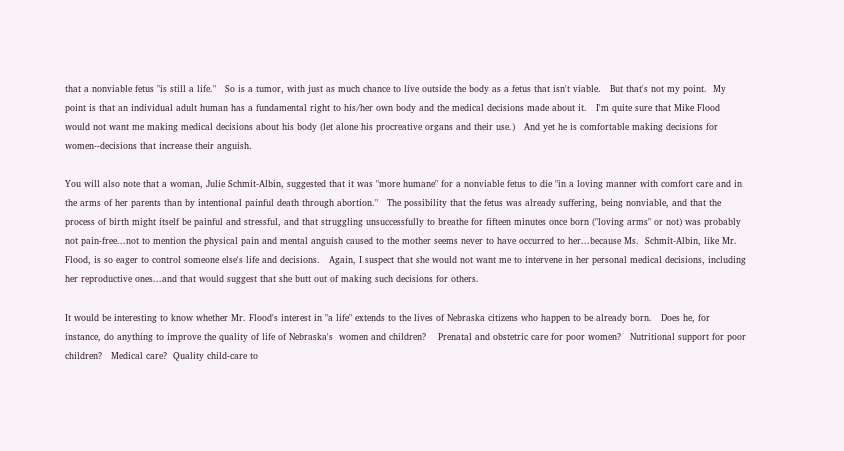that a nonviable fetus "is still a life."   So is a tumor, with just as much chance to live outside the body as a fetus that isn't viable.   But that's not my point.  My point is that an individual adult human has a fundamental right to his/her own body and the medical decisions made about it.   I'm quite sure that Mike Flood would not want me making medical decisions about his body (let alone his procreative organs and their use.)   And yet he is comfortable making decisions for women--decisions that increase their anguish.

You will also note that a woman, Julie Schmit-Albin, suggested that it was "more humane" for a nonviable fetus to die "in a loving manner with comfort care and in the arms of her parents than by intentional painful death through abortion."   The possibility that the fetus was already suffering, being nonviable, and that the process of birth might itself be painful and stressful, and that struggling unsuccessfully to breathe for fifteen minutes once born ("loving arms" or not) was probably not pain-free...not to mention the physical pain and mental anguish caused to the mother seems never to have occurred to her...because Ms.  Schmit-Albin, like Mr. Flood, is so eager to control someone else's life and decisions.   Again, I suspect that she would not want me to intervene in her personal medical decisions, including her reproductive ones...and that would suggest that she butt out of making such decisions for others.

It would be interesting to know whether Mr. Flood's interest in "a life" extends to the lives of Nebraska citizens who happen to be already born.   Does he, for  instance, do anything to improve the quality of life of Nebraska's  women and children?    Prenatal and obstetric care for poor women?   Nutritional support for poor children?   Medical care?  Quality child-care to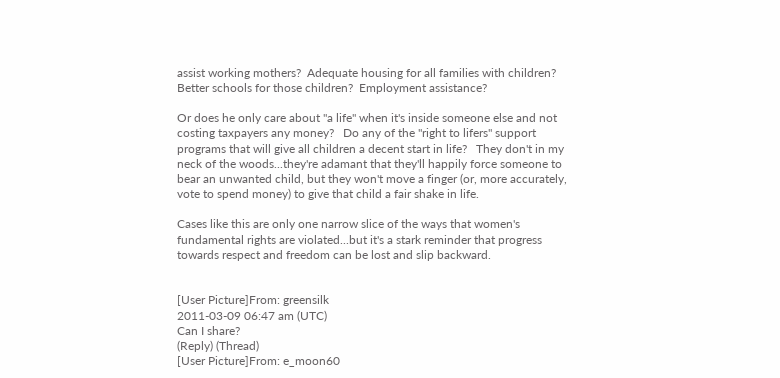assist working mothers?  Adequate housing for all families with children?   Better schools for those children?  Employment assistance?

Or does he only care about "a life" when it's inside someone else and not costing taxpayers any money?   Do any of the "right to lifers" support programs that will give all children a decent start in life?   They don't in my neck of the woods...they're adamant that they'll happily force someone to bear an unwanted child, but they won't move a finger (or, more accurately, vote to spend money) to give that child a fair shake in life.

Cases like this are only one narrow slice of the ways that women's fundamental rights are violated...but it's a stark reminder that progress towards respect and freedom can be lost and slip backward.


[User Picture]From: greensilk
2011-03-09 06:47 am (UTC)
Can I share?
(Reply) (Thread)
[User Picture]From: e_moon60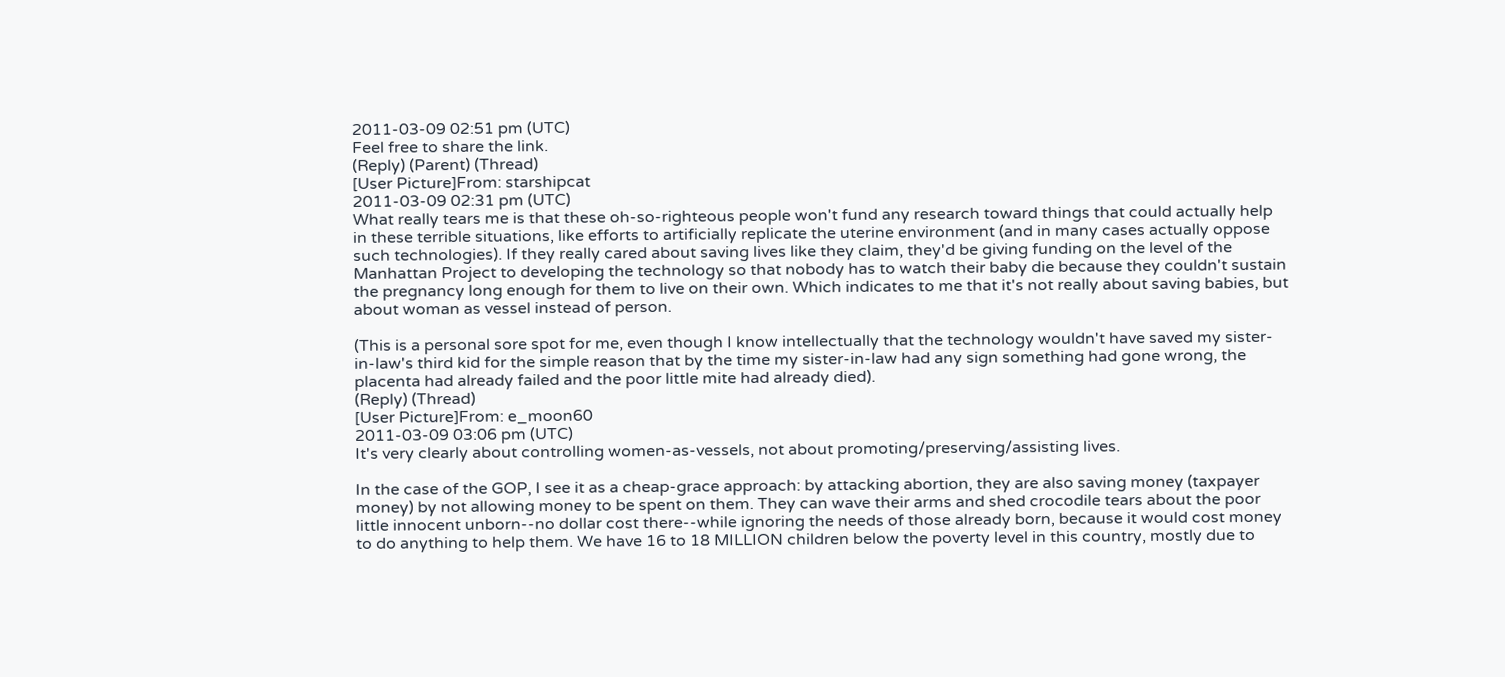2011-03-09 02:51 pm (UTC)
Feel free to share the link.
(Reply) (Parent) (Thread)
[User Picture]From: starshipcat
2011-03-09 02:31 pm (UTC)
What really tears me is that these oh-so-righteous people won't fund any research toward things that could actually help in these terrible situations, like efforts to artificially replicate the uterine environment (and in many cases actually oppose such technologies). If they really cared about saving lives like they claim, they'd be giving funding on the level of the Manhattan Project to developing the technology so that nobody has to watch their baby die because they couldn't sustain the pregnancy long enough for them to live on their own. Which indicates to me that it's not really about saving babies, but about woman as vessel instead of person.

(This is a personal sore spot for me, even though I know intellectually that the technology wouldn't have saved my sister-in-law's third kid for the simple reason that by the time my sister-in-law had any sign something had gone wrong, the placenta had already failed and the poor little mite had already died).
(Reply) (Thread)
[User Picture]From: e_moon60
2011-03-09 03:06 pm (UTC)
It's very clearly about controlling women-as-vessels, not about promoting/preserving/assisting lives.

In the case of the GOP, I see it as a cheap-grace approach: by attacking abortion, they are also saving money (taxpayer money) by not allowing money to be spent on them. They can wave their arms and shed crocodile tears about the poor little innocent unborn--no dollar cost there--while ignoring the needs of those already born, because it would cost money to do anything to help them. We have 16 to 18 MILLION children below the poverty level in this country, mostly due to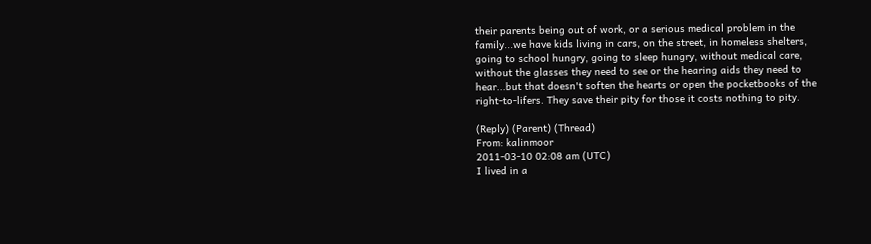their parents being out of work, or a serious medical problem in the family...we have kids living in cars, on the street, in homeless shelters, going to school hungry, going to sleep hungry, without medical care, without the glasses they need to see or the hearing aids they need to hear...but that doesn't soften the hearts or open the pocketbooks of the right-to-lifers. They save their pity for those it costs nothing to pity.

(Reply) (Parent) (Thread)
From: kalinmoor
2011-03-10 02:08 am (UTC)
I lived in a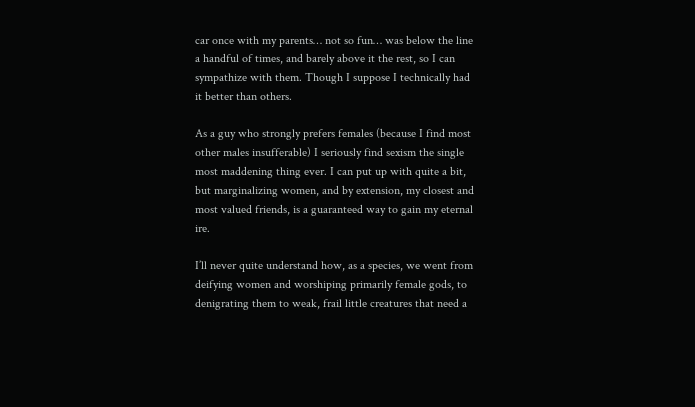car once with my parents… not so fun… was below the line a handful of times, and barely above it the rest, so I can sympathize with them. Though I suppose I technically had it better than others.

As a guy who strongly prefers females (because I find most other males insufferable) I seriously find sexism the single most maddening thing ever. I can put up with quite a bit, but marginalizing women, and by extension, my closest and most valued friends, is a guaranteed way to gain my eternal ire.

I’ll never quite understand how, as a species, we went from deifying women and worshiping primarily female gods, to denigrating them to weak, frail little creatures that need a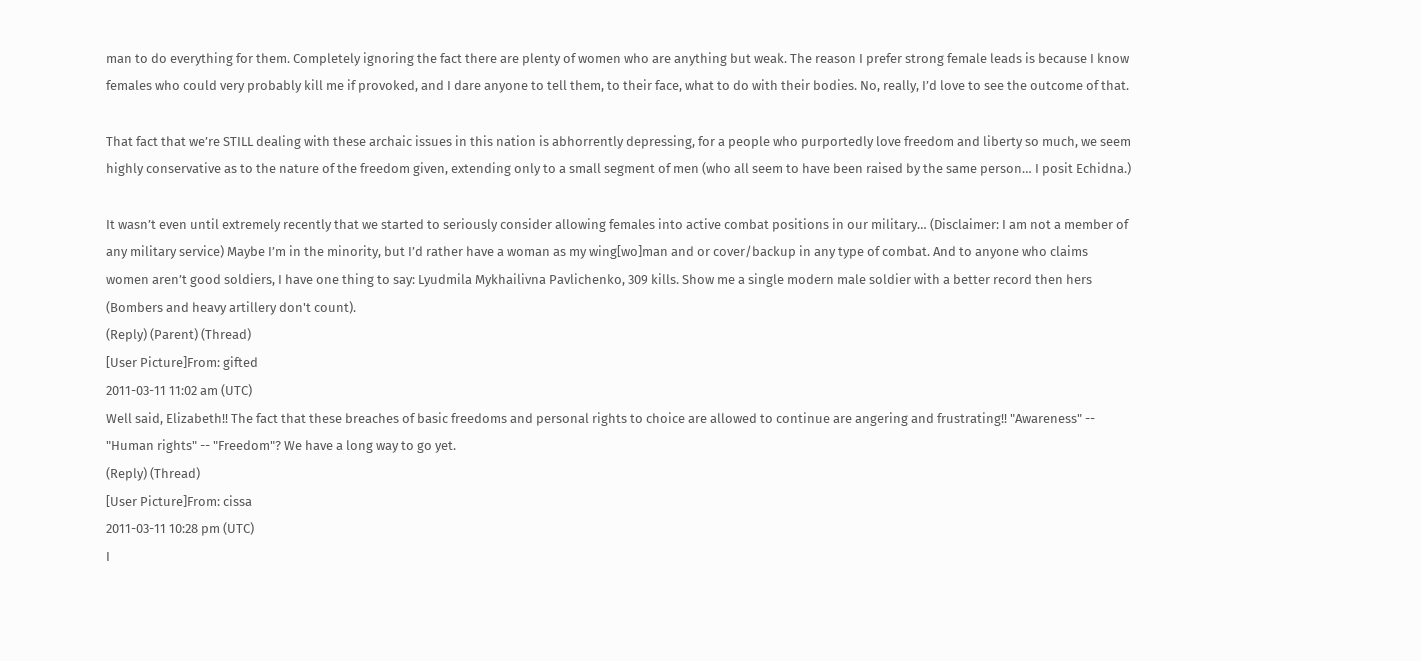man to do everything for them. Completely ignoring the fact there are plenty of women who are anything but weak. The reason I prefer strong female leads is because I know females who could very probably kill me if provoked, and I dare anyone to tell them, to their face, what to do with their bodies. No, really, I’d love to see the outcome of that.

That fact that we’re STILL dealing with these archaic issues in this nation is abhorrently depressing, for a people who purportedly love freedom and liberty so much, we seem highly conservative as to the nature of the freedom given, extending only to a small segment of men (who all seem to have been raised by the same person… I posit Echidna.)

It wasn’t even until extremely recently that we started to seriously consider allowing females into active combat positions in our military… (Disclaimer: I am not a member of any military service) Maybe I’m in the minority, but I’d rather have a woman as my wing[wo]man and or cover/backup in any type of combat. And to anyone who claims women aren’t good soldiers, I have one thing to say: Lyudmila Mykhailivna Pavlichenko, 309 kills. Show me a single modern male soldier with a better record then hers (Bombers and heavy artillery don't count).
(Reply) (Parent) (Thread)
[User Picture]From: gifted
2011-03-11 11:02 am (UTC)
Well said, Elizabeth!! The fact that these breaches of basic freedoms and personal rights to choice are allowed to continue are angering and frustrating!! "Awareness" -- "Human rights" -- "Freedom"? We have a long way to go yet.
(Reply) (Thread)
[User Picture]From: cissa
2011-03-11 10:28 pm (UTC)
I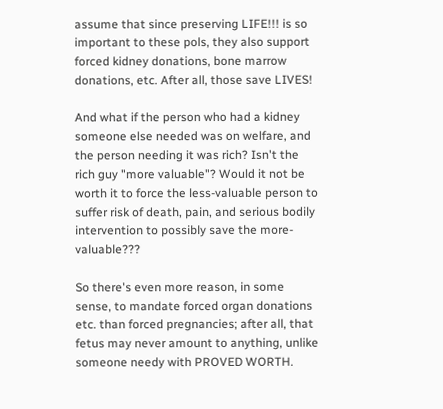assume that since preserving LIFE!!! is so important to these pols, they also support forced kidney donations, bone marrow donations, etc. After all, those save LIVES!

And what if the person who had a kidney someone else needed was on welfare, and the person needing it was rich? Isn't the rich guy "more valuable"? Would it not be worth it to force the less-valuable person to suffer risk of death, pain, and serious bodily intervention to possibly save the more-valuable???

So there's even more reason, in some sense, to mandate forced organ donations etc. than forced pregnancies; after all, that fetus may never amount to anything, unlike someone needy with PROVED WORTH.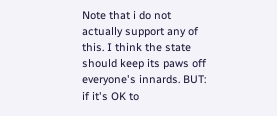Note that i do not actually support any of this. I think the state should keep its paws off everyone's innards. BUT: if it's OK to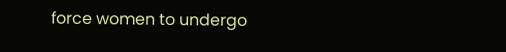force women to undergo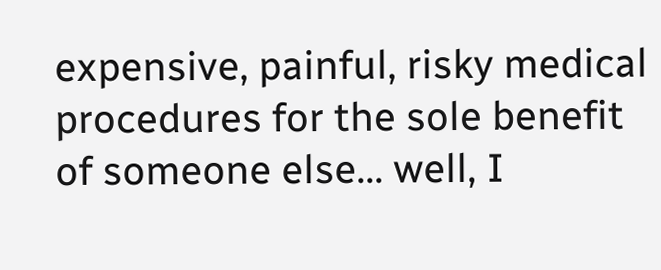expensive, painful, risky medical procedures for the sole benefit of someone else... well, I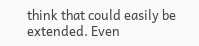think that could easily be extended. Even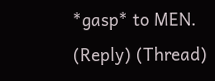*gasp* to MEN.
(Reply) (Thread)